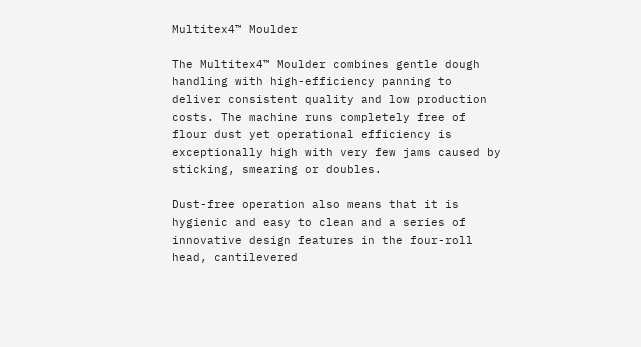Multitex4™ Moulder

The Multitex4™ Moulder combines gentle dough handling with high-efficiency panning to deliver consistent quality and low production costs. The machine runs completely free of flour dust yet operational efficiency is exceptionally high with very few jams caused by sticking, smearing or doubles.

Dust-free operation also means that it is hygienic and easy to clean and a series of innovative design features in the four-roll head, cantilevered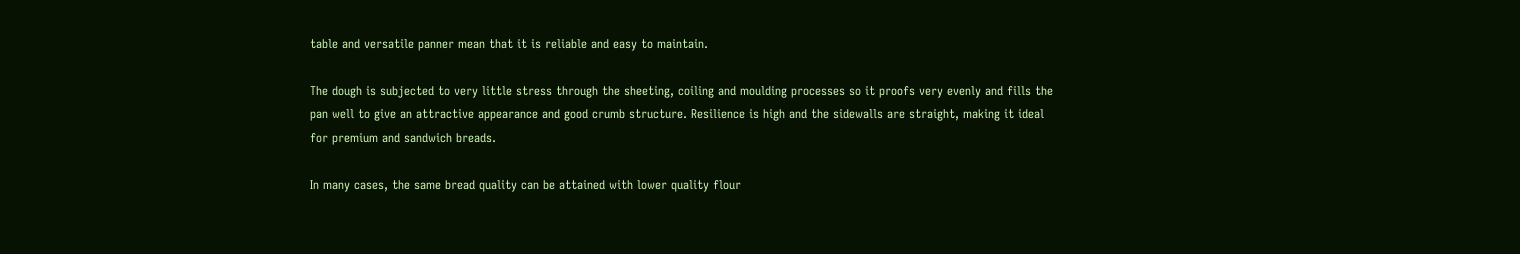table and versatile panner mean that it is reliable and easy to maintain.

The dough is subjected to very little stress through the sheeting, coiling and moulding processes so it proofs very evenly and fills the pan well to give an attractive appearance and good crumb structure. Resilience is high and the sidewalls are straight, making it ideal for premium and sandwich breads.

In many cases, the same bread quality can be attained with lower quality flour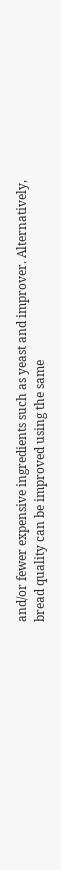and/or fewer expensive ingredients such as yeast and improver. Alternatively, bread quality can be improved using the same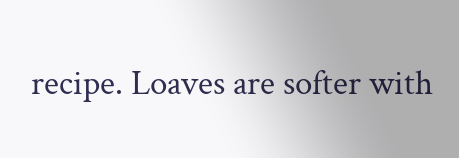recipe. Loaves are softer with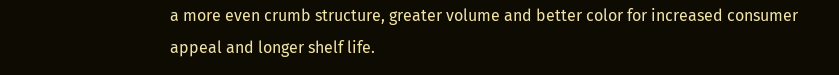a more even crumb structure, greater volume and better color for increased consumer appeal and longer shelf life.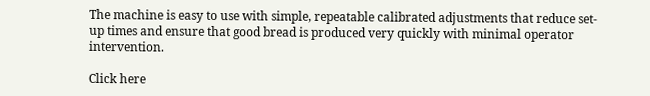The machine is easy to use with simple, repeatable calibrated adjustments that reduce set-up times and ensure that good bread is produced very quickly with minimal operator intervention.

Click here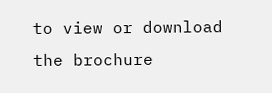to view or download the brochure